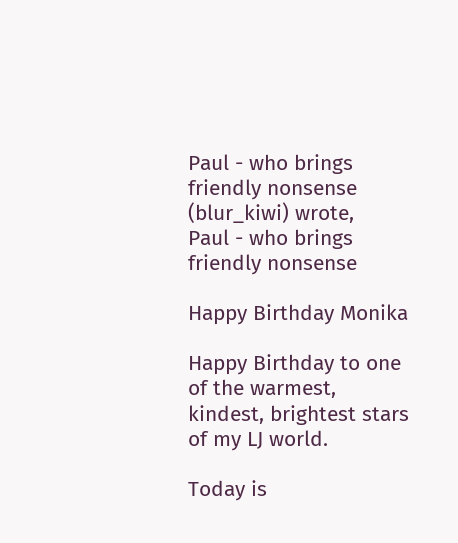Paul - who brings friendly nonsense (blur_kiwi) wrote,
Paul - who brings friendly nonsense

Happy Birthday Monika

Happy Birthday to one of the warmest, kindest, brightest stars of my LJ world.

Today is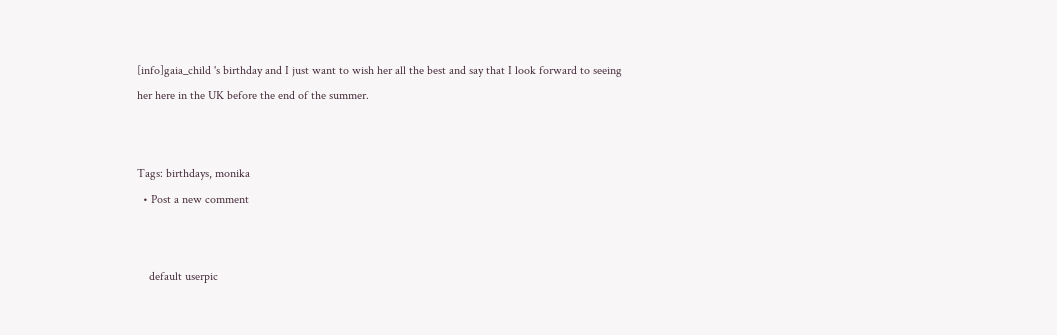[info]gaia_child 's birthday and I just want to wish her all the best and say that I look forward to seeing her here in the UK before the end of the summer.


Tags: birthdays, monika
  • Post a new comment


    default userpic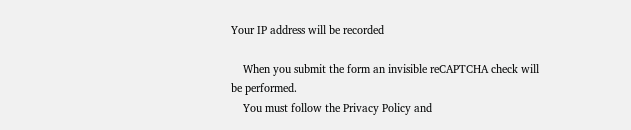Your IP address will be recorded

    When you submit the form an invisible reCAPTCHA check will be performed.
    You must follow the Privacy Policy and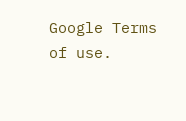Google Terms of use.